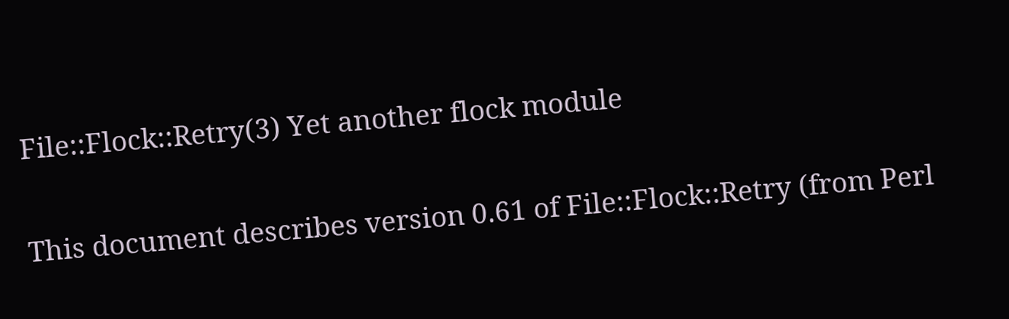File::Flock::Retry(3) Yet another flock module


This document describes version 0.61 of File::Flock::Retry (from Perl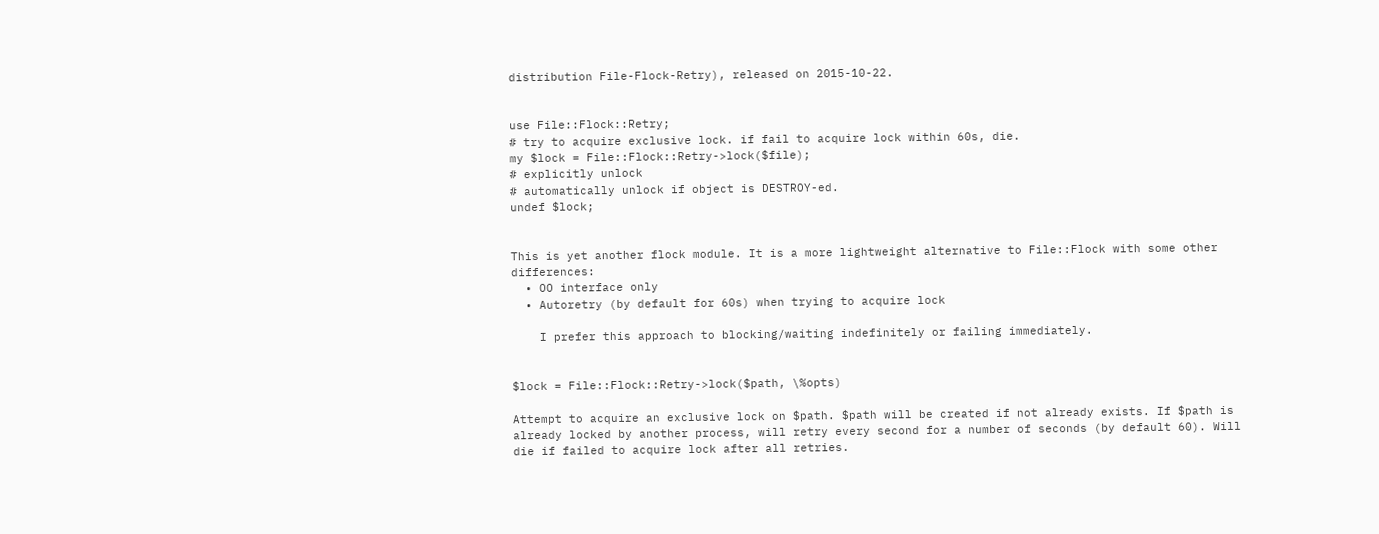distribution File-Flock-Retry), released on 2015-10-22.


use File::Flock::Retry;
# try to acquire exclusive lock. if fail to acquire lock within 60s, die.
my $lock = File::Flock::Retry->lock($file);
# explicitly unlock
# automatically unlock if object is DESTROY-ed.
undef $lock;


This is yet another flock module. It is a more lightweight alternative to File::Flock with some other differences:
  • OO interface only
  • Autoretry (by default for 60s) when trying to acquire lock

    I prefer this approach to blocking/waiting indefinitely or failing immediately.


$lock = File::Flock::Retry->lock($path, \%opts)

Attempt to acquire an exclusive lock on $path. $path will be created if not already exists. If $path is already locked by another process, will retry every second for a number of seconds (by default 60). Will die if failed to acquire lock after all retries.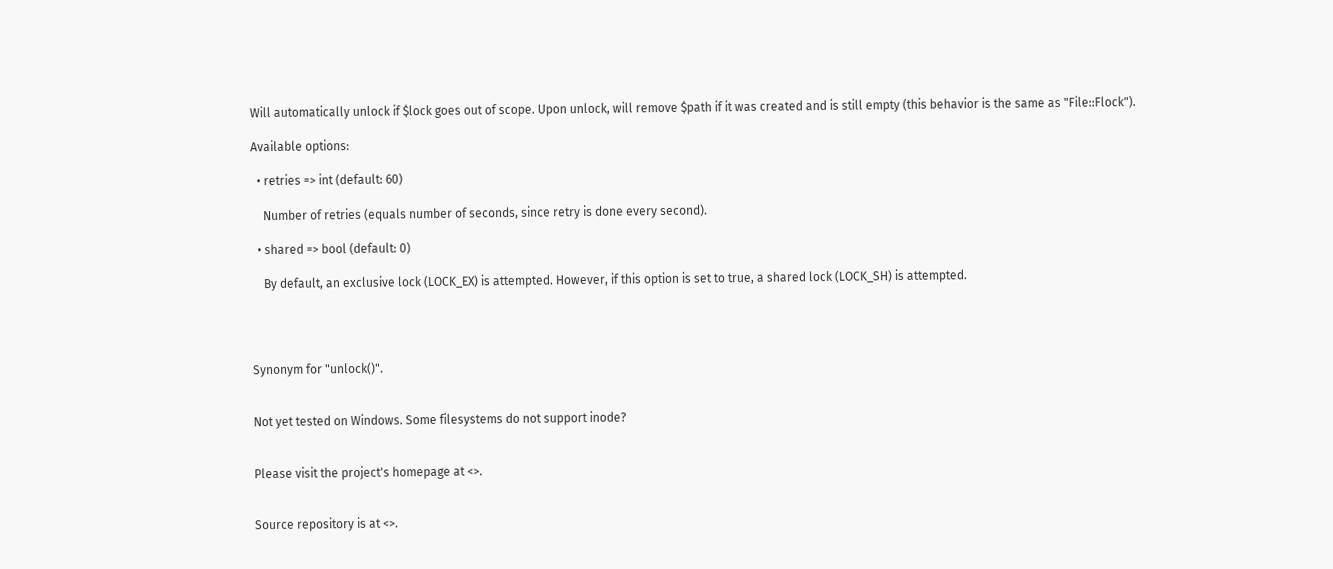Will automatically unlock if $lock goes out of scope. Upon unlock, will remove $path if it was created and is still empty (this behavior is the same as "File::Flock").

Available options:

  • retries => int (default: 60)

    Number of retries (equals number of seconds, since retry is done every second).

  • shared => bool (default: 0)

    By default, an exclusive lock (LOCK_EX) is attempted. However, if this option is set to true, a shared lock (LOCK_SH) is attempted.




Synonym for "unlock()".


Not yet tested on Windows. Some filesystems do not support inode?


Please visit the project's homepage at <>.


Source repository is at <>.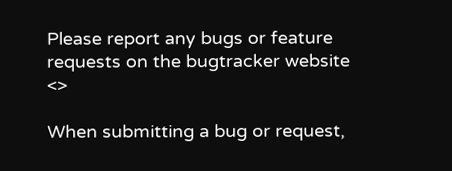Please report any bugs or feature requests on the bugtracker website <>

When submitting a bug or request,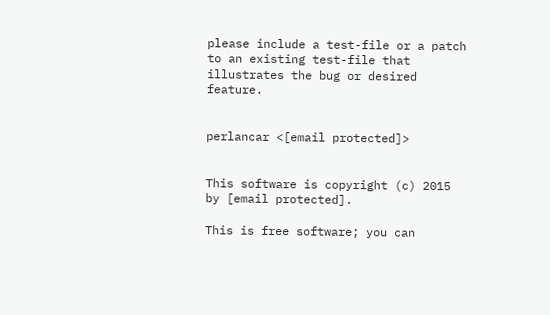please include a test-file or a patch to an existing test-file that illustrates the bug or desired feature.


perlancar <[email protected]>


This software is copyright (c) 2015 by [email protected].

This is free software; you can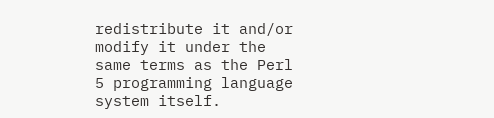redistribute it and/or modify it under the same terms as the Perl 5 programming language system itself.